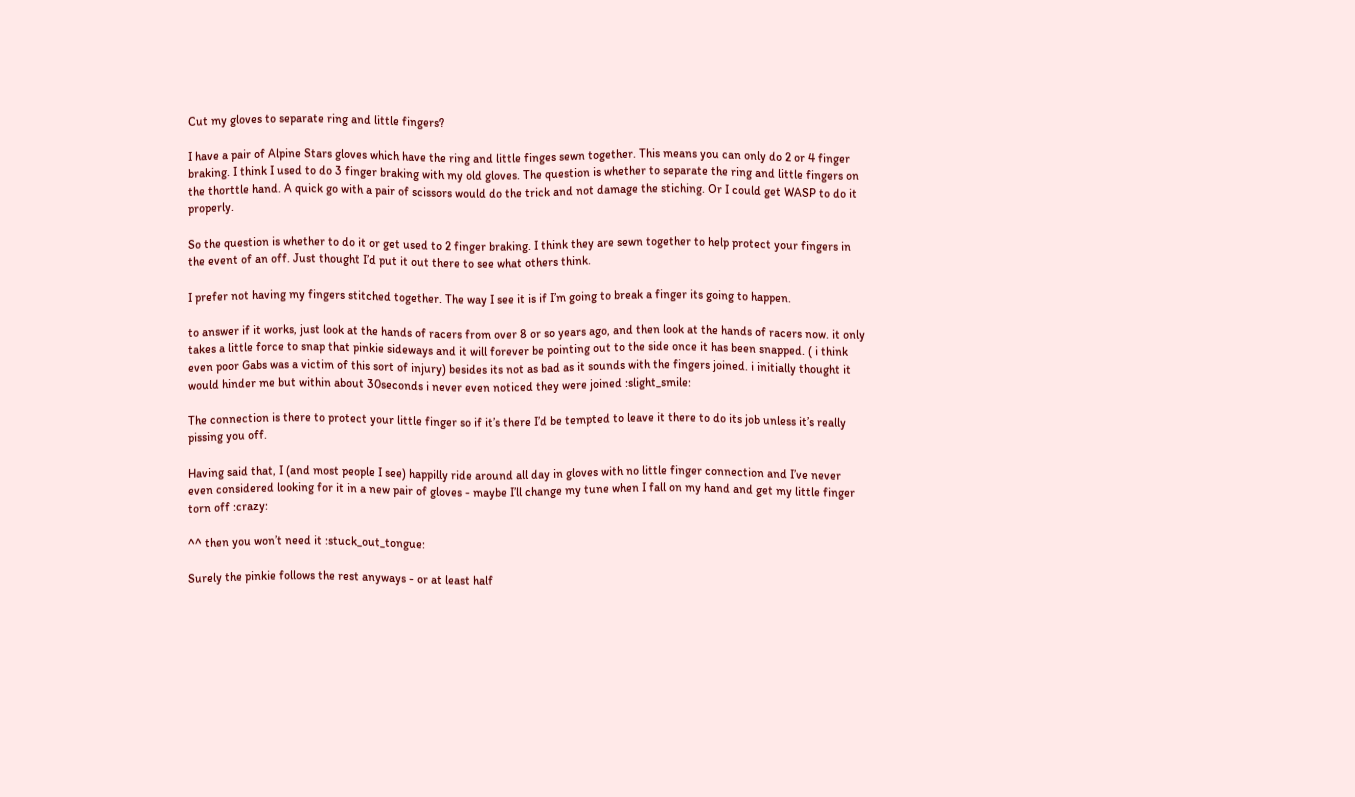Cut my gloves to separate ring and little fingers?

I have a pair of Alpine Stars gloves which have the ring and little finges sewn together. This means you can only do 2 or 4 finger braking. I think I used to do 3 finger braking with my old gloves. The question is whether to separate the ring and little fingers on the thorttle hand. A quick go with a pair of scissors would do the trick and not damage the stiching. Or I could get WASP to do it properly.

So the question is whether to do it or get used to 2 finger braking. I think they are sewn together to help protect your fingers in the event of an off. Just thought I’d put it out there to see what others think.

I prefer not having my fingers stitched together. The way I see it is if I’m going to break a finger its going to happen.

to answer if it works, just look at the hands of racers from over 8 or so years ago, and then look at the hands of racers now. it only takes a little force to snap that pinkie sideways and it will forever be pointing out to the side once it has been snapped. ( i think even poor Gabs was a victim of this sort of injury) besides its not as bad as it sounds with the fingers joined. i initially thought it would hinder me but within about 30seconds i never even noticed they were joined :slight_smile:

The connection is there to protect your little finger so if it’s there I’d be tempted to leave it there to do its job unless it’s really pissing you off.

Having said that, I (and most people I see) happilly ride around all day in gloves with no little finger connection and I’ve never even considered looking for it in a new pair of gloves - maybe I’ll change my tune when I fall on my hand and get my little finger torn off :crazy:

^^ then you won’t need it :stuck_out_tongue:

Surely the pinkie follows the rest anyways - or at least half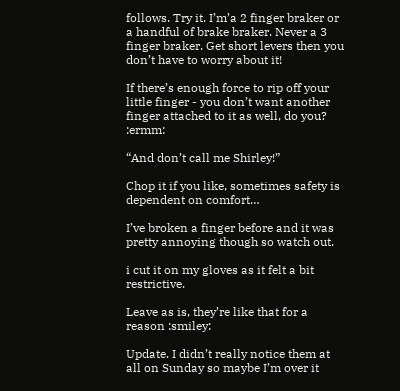follows. Try it. I’m’a 2 finger braker or a handful of brake braker. Never a 3 finger braker. Get short levers then you don’t have to worry about it!

If there’s enough force to rip off your little finger - you don’t want another finger attached to it as well, do you? :ermm:

“And don’t call me Shirley!”

Chop it if you like, sometimes safety is dependent on comfort…

I’ve broken a finger before and it was pretty annoying though so watch out.

i cut it on my gloves as it felt a bit restrictive.

Leave as is, they’re like that for a reason :smiley:

Update. I didn’t really notice them at all on Sunday so maybe I’m over it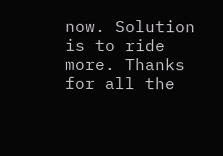now. Solution is to ride more. Thanks for all the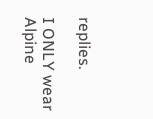replies.

I ONLY wear Alpine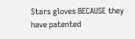Stars gloves BECAUSE they have patented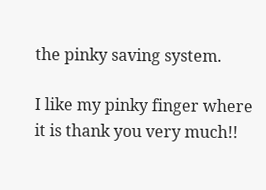the pinky saving system.

I like my pinky finger where it is thank you very much!!